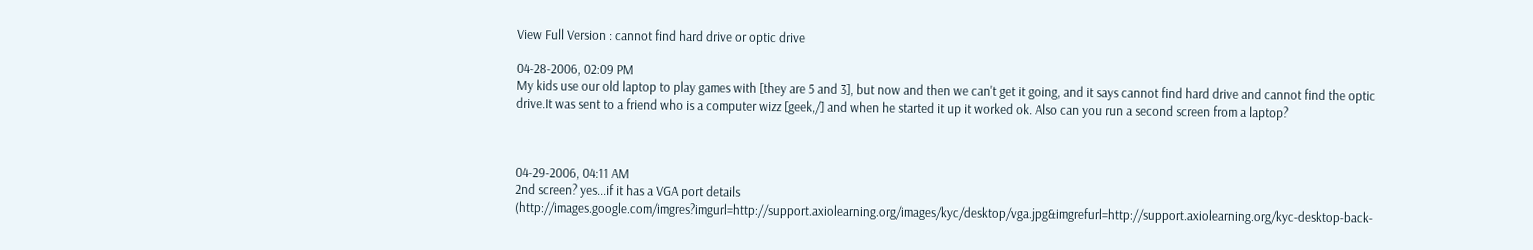View Full Version : cannot find hard drive or optic drive

04-28-2006, 02:09 PM
My kids use our old laptop to play games with [they are 5 and 3], but now and then we can't get it going, and it says cannot find hard drive and cannot find the optic drive.It was sent to a friend who is a computer wizz [geek,/] and when he started it up it worked ok. Also can you run a second screen from a laptop?



04-29-2006, 04:11 AM
2nd screen? yes...if it has a VGA port details (http://images.google.com/imgres?imgurl=http://support.axiolearning.org/images/kyc/desktop/vga.jpg&imgrefurl=http://support.axiolearning.org/kyc-desktop-back-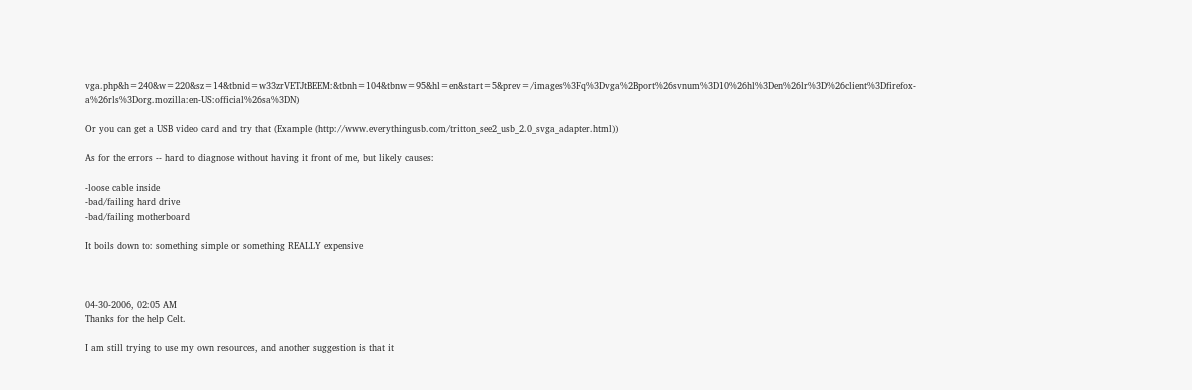vga.php&h=240&w=220&sz=14&tbnid=w33zrVETJtBEEM:&tbnh=104&tbnw=95&hl=en&start=5&prev=/images%3Fq%3Dvga%2Bport%26svnum%3D10%26hl%3Den%26lr%3D%26client%3Dfirefox-a%26rls%3Dorg.mozilla:en-US:official%26sa%3DN)

Or you can get a USB video card and try that (Example (http://www.everythingusb.com/tritton_see2_usb_2.0_svga_adapter.html))

As for the errors -- hard to diagnose without having it front of me, but likely causes:

-loose cable inside
-bad/failing hard drive
-bad/failing motherboard

It boils down to: something simple or something REALLY expensive



04-30-2006, 02:05 AM
Thanks for the help Celt.

I am still trying to use my own resources, and another suggestion is that it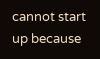cannot start up because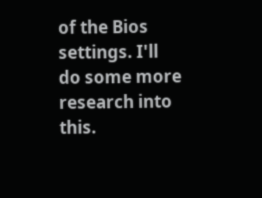of the Bios settings. I'll do some more research into this.